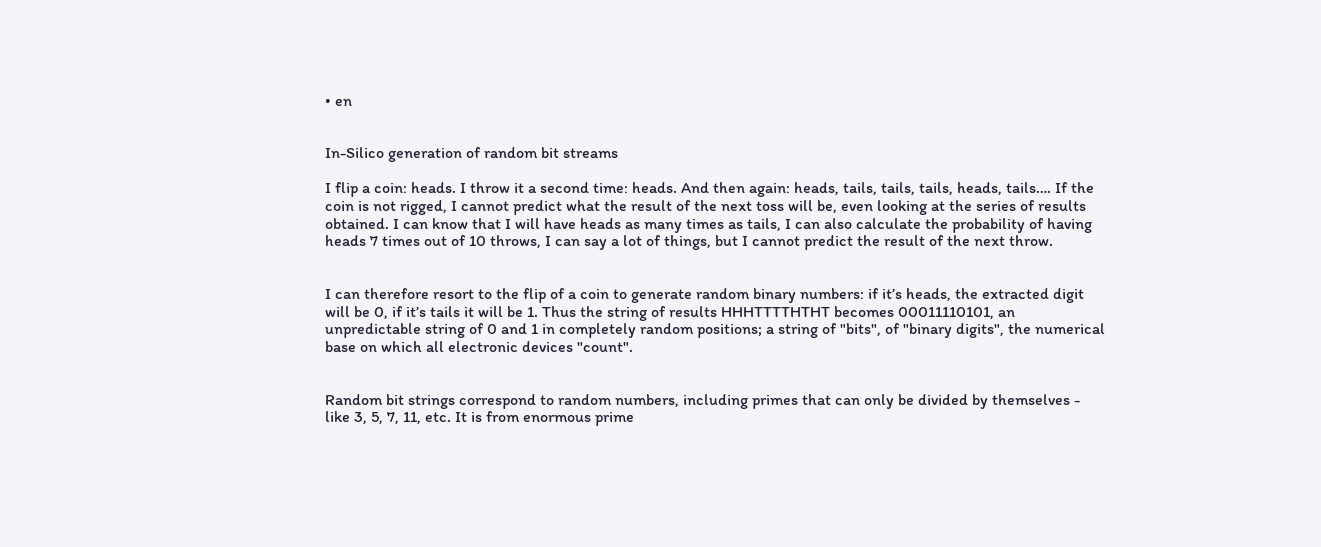• en


In-Silico generation of random bit streams

I flip a coin: heads. I throw it a second time: heads. And then again: heads, tails, tails, tails, heads, tails…. If the coin is not rigged, I cannot predict what the result of the next toss will be, even looking at the series of results obtained. I can know that I will have heads as many times as tails, I can also calculate the probability of having heads 7 times out of 10 throws, I can say a lot of things, but I cannot predict the result of the next throw.


I can therefore resort to the flip of a coin to generate random binary numbers: if it’s heads, the extracted digit will be 0, if it’s tails it will be 1. Thus the string of results HHHTTTTHTHT becomes 00011110101, an unpredictable string of 0 and 1 in completely random positions; a string of "bits", of "binary digits", the numerical base on which all electronic devices "count".


Random bit strings correspond to random numbers, including primes that can only be divided by themselves - like 3, 5, 7, 11, etc. It is from enormous prime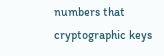numbers that cryptographic keys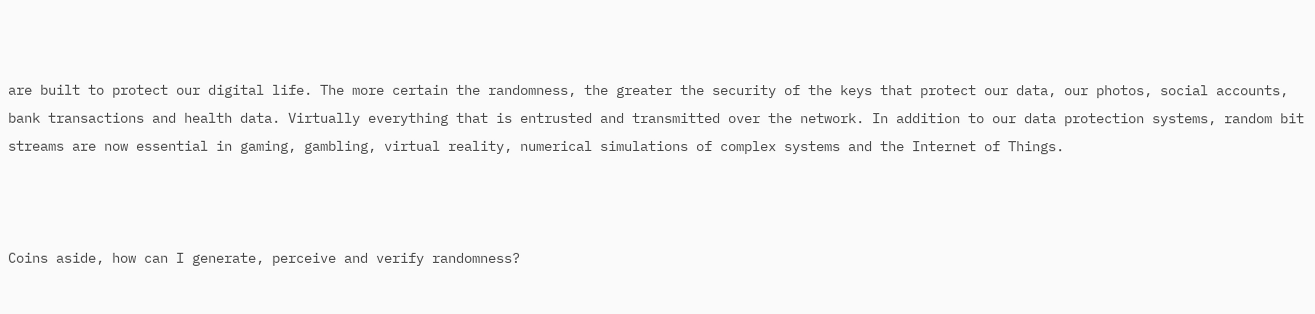are built to protect our digital life. The more certain the randomness, the greater the security of the keys that protect our data, our photos, social accounts, bank transactions and health data. Virtually everything that is entrusted and transmitted over the network. In addition to our data protection systems, random bit streams are now essential in gaming, gambling, virtual reality, numerical simulations of complex systems and the Internet of Things.



Coins aside, how can I generate, perceive and verify randomness?